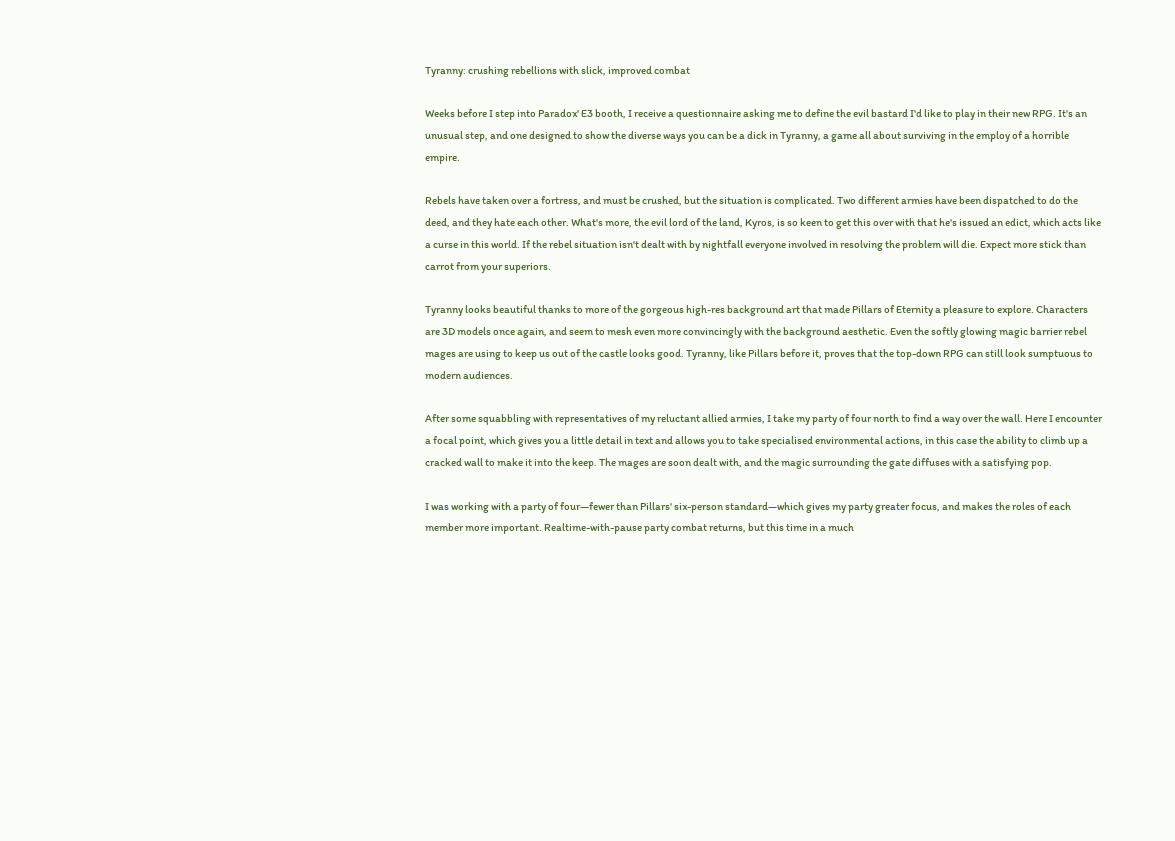Tyranny: crushing rebellions with slick, improved combat

Weeks before I step into Paradox' E3 booth, I receive a questionnaire asking me to define the evil bastard I'd like to play in their new RPG. It's an unusual step, and one designed to show the diverse ways you can be a dick in Tyranny, a game all about surviving in the employ of a horrible empire.

Rebels have taken over a fortress, and must be crushed, but the situation is complicated. Two different armies have been dispatched to do the deed, and they hate each other. What's more, the evil lord of the land, Kyros, is so keen to get this over with that he's issued an edict, which acts like a curse in this world. If the rebel situation isn't dealt with by nightfall everyone involved in resolving the problem will die. Expect more stick than carrot from your superiors.

Tyranny looks beautiful thanks to more of the gorgeous high-res background art that made Pillars of Eternity a pleasure to explore. Characters are 3D models once again, and seem to mesh even more convincingly with the background aesthetic. Even the softly glowing magic barrier rebel mages are using to keep us out of the castle looks good. Tyranny, like Pillars before it, proves that the top-down RPG can still look sumptuous to modern audiences.

After some squabbling with representatives of my reluctant allied armies, I take my party of four north to find a way over the wall. Here I encounter a focal point, which gives you a little detail in text and allows you to take specialised environmental actions, in this case the ability to climb up a cracked wall to make it into the keep. The mages are soon dealt with, and the magic surrounding the gate diffuses with a satisfying pop.

I was working with a party of four—fewer than Pillars' six-person standard—which gives my party greater focus, and makes the roles of each member more important. Realtime-with-pause party combat returns, but this time in a much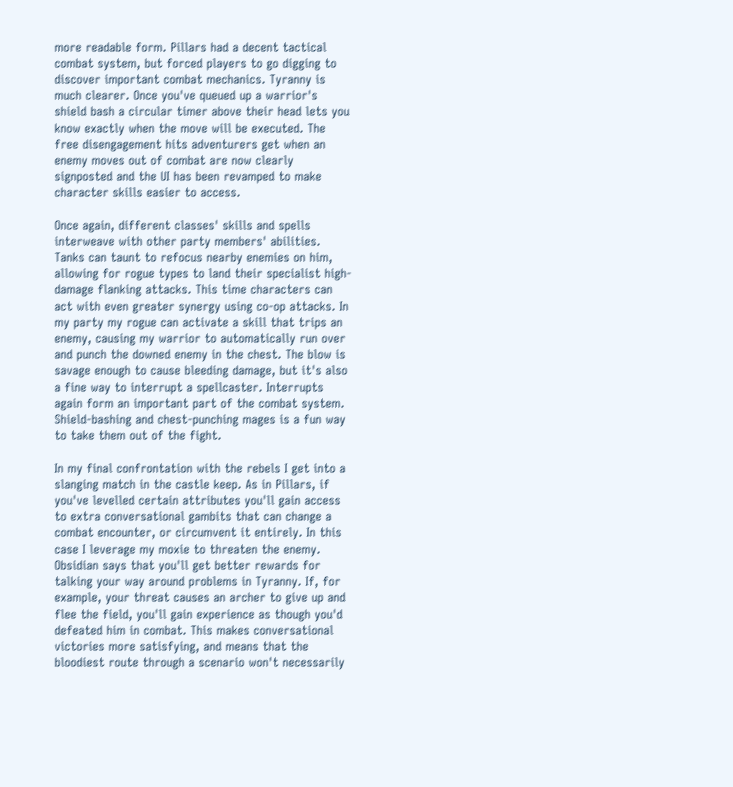more readable form. Pillars had a decent tactical combat system, but forced players to go digging to discover important combat mechanics. Tyranny is much clearer. Once you've queued up a warrior's shield bash a circular timer above their head lets you know exactly when the move will be executed. The free disengagement hits adventurers get when an enemy moves out of combat are now clearly signposted and the UI has been revamped to make character skills easier to access.

Once again, different classes' skills and spells interweave with other party members' abilities. Tanks can taunt to refocus nearby enemies on him, allowing for rogue types to land their specialist high-damage flanking attacks. This time characters can act with even greater synergy using co-op attacks. In my party my rogue can activate a skill that trips an enemy, causing my warrior to automatically run over and punch the downed enemy in the chest. The blow is savage enough to cause bleeding damage, but it's also a fine way to interrupt a spellcaster. Interrupts again form an important part of the combat system. Shield-bashing and chest-punching mages is a fun way to take them out of the fight.

In my final confrontation with the rebels I get into a slanging match in the castle keep. As in Pillars, if you've levelled certain attributes you'll gain access to extra conversational gambits that can change a combat encounter, or circumvent it entirely. In this case I leverage my moxie to threaten the enemy. Obsidian says that you'll get better rewards for talking your way around problems in Tyranny. If, for example, your threat causes an archer to give up and flee the field, you'll gain experience as though you'd defeated him in combat. This makes conversational victories more satisfying, and means that the bloodiest route through a scenario won't necessarily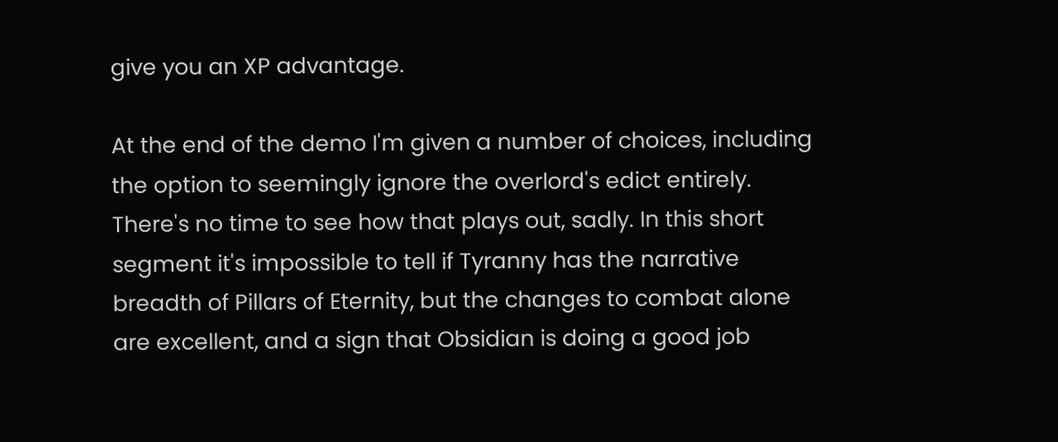give you an XP advantage.

At the end of the demo I'm given a number of choices, including the option to seemingly ignore the overlord's edict entirely. There's no time to see how that plays out, sadly. In this short segment it's impossible to tell if Tyranny has the narrative breadth of Pillars of Eternity, but the changes to combat alone are excellent, and a sign that Obsidian is doing a good job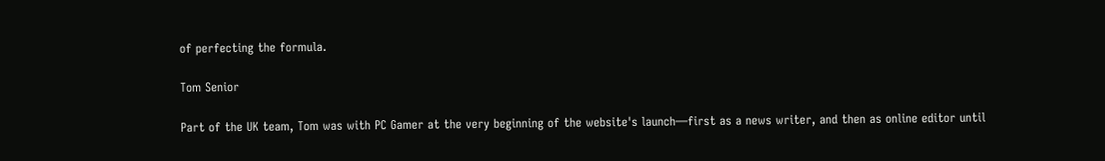of perfecting the formula.

Tom Senior

Part of the UK team, Tom was with PC Gamer at the very beginning of the website's launch—first as a news writer, and then as online editor until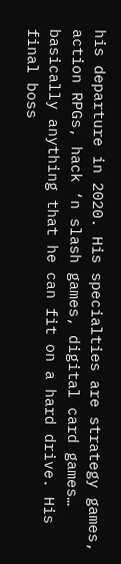his departure in 2020. His specialties are strategy games, action RPGs, hack ‘n slash games, digital card games… basically anything that he can fit on a hard drive. His final boss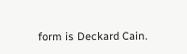form is Deckard Cain.